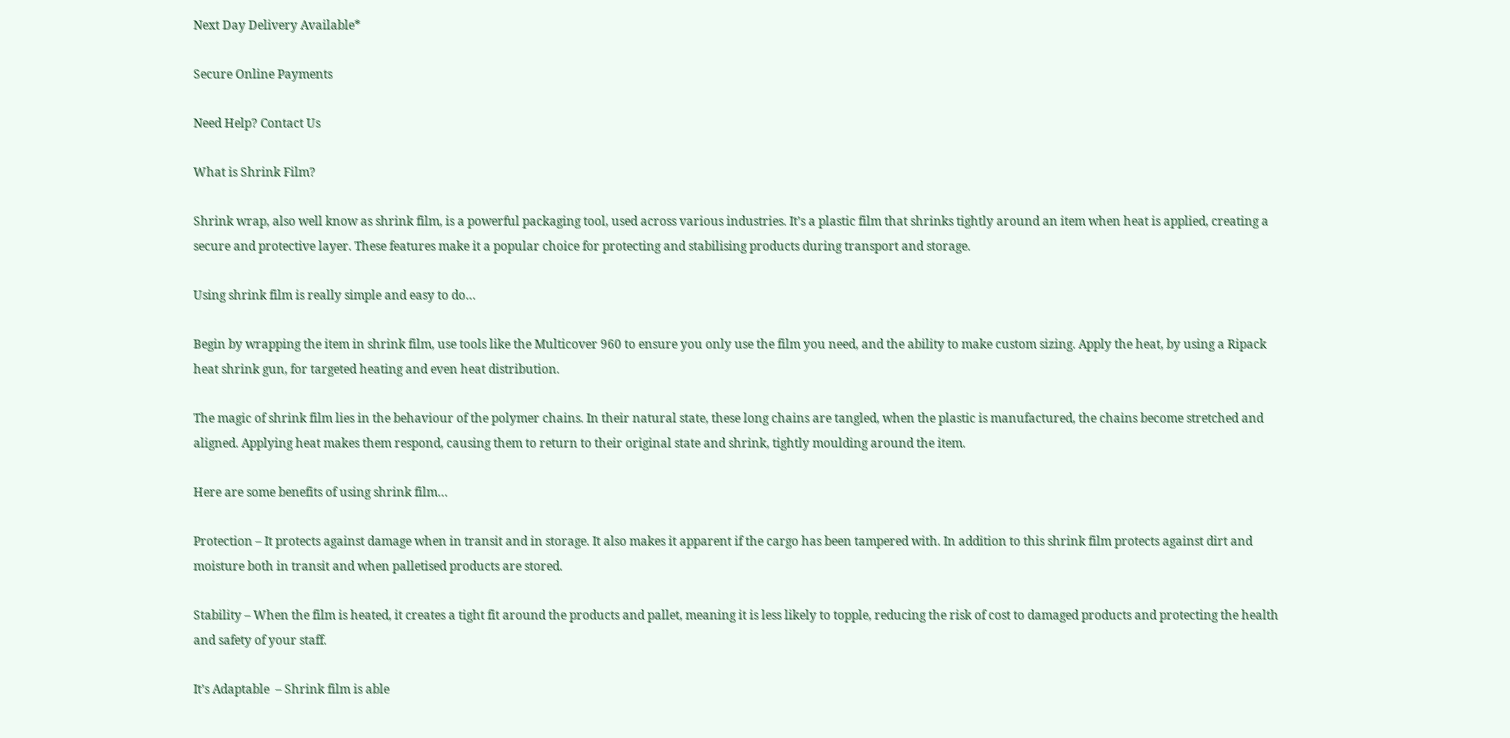Next Day Delivery Available*

Secure Online Payments

Need Help? Contact Us

What is Shrink Film?

Shrink wrap, also well know as shrink film, is a powerful packaging tool, used across various industries. It’s a plastic film that shrinks tightly around an item when heat is applied, creating a secure and protective layer. These features make it a popular choice for protecting and stabilising products during transport and storage.

Using shrink film is really simple and easy to do…

Begin by wrapping the item in shrink film, use tools like the Multicover 960 to ensure you only use the film you need, and the ability to make custom sizing. Apply the heat, by using a Ripack heat shrink gun, for targeted heating and even heat distribution.

The magic of shrink film lies in the behaviour of the polymer chains. In their natural state, these long chains are tangled, when the plastic is manufactured, the chains become stretched and aligned. Applying heat makes them respond, causing them to return to their original state and shrink, tightly moulding around the item.

Here are some benefits of using shrink film…

Protection – It protects against damage when in transit and in storage. It also makes it apparent if the cargo has been tampered with. In addition to this shrink film protects against dirt and moisture both in transit and when palletised products are stored.

Stability – When the film is heated, it creates a tight fit around the products and pallet, meaning it is less likely to topple, reducing the risk of cost to damaged products and protecting the health and safety of your staff.

It’s Adaptable  – Shrink film is able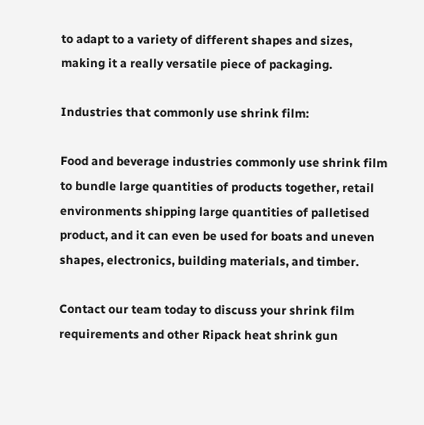to adapt to a variety of different shapes and sizes, making it a really versatile piece of packaging.

Industries that commonly use shrink film:

Food and beverage industries commonly use shrink film to bundle large quantities of products together, retail environments shipping large quantities of palletised product, and it can even be used for boats and uneven shapes, electronics, building materials, and timber.

Contact our team today to discuss your shrink film requirements and other Ripack heat shrink gun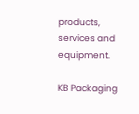products, services and equipment.

KB Packaging